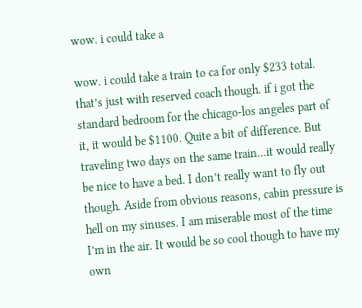wow. i could take a

wow. i could take a train to ca for only $233 total. that’s just with reserved coach though. if i got the standard bedroom for the chicago-los angeles part of it, it would be $1100. Quite a bit of difference. But traveling two days on the same train…it would really be nice to have a bed. I don’t really want to fly out though. Aside from obvious reasons, cabin pressure is hell on my sinuses. I am miserable most of the time I’m in the air. It would be so cool though to have my own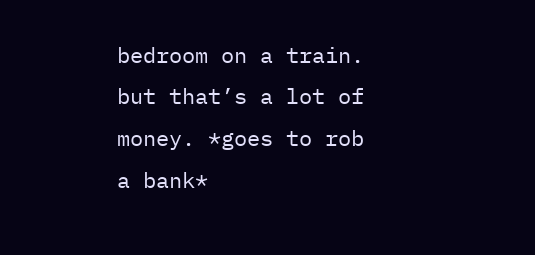bedroom on a train. but that’s a lot of money. *goes to rob a bank*